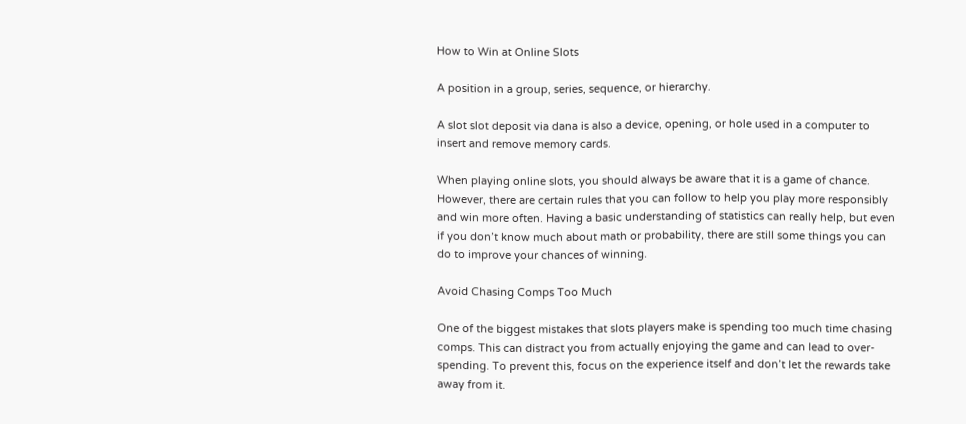How to Win at Online Slots

A position in a group, series, sequence, or hierarchy.

A slot slot deposit via dana is also a device, opening, or hole used in a computer to insert and remove memory cards.

When playing online slots, you should always be aware that it is a game of chance. However, there are certain rules that you can follow to help you play more responsibly and win more often. Having a basic understanding of statistics can really help, but even if you don’t know much about math or probability, there are still some things you can do to improve your chances of winning.

Avoid Chasing Comps Too Much

One of the biggest mistakes that slots players make is spending too much time chasing comps. This can distract you from actually enjoying the game and can lead to over-spending. To prevent this, focus on the experience itself and don’t let the rewards take away from it.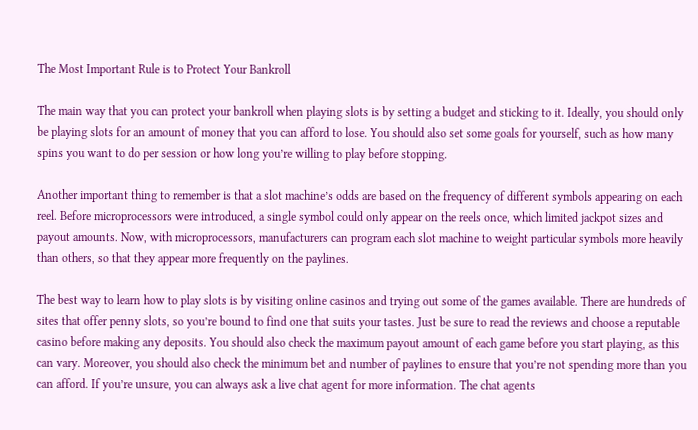The Most Important Rule is to Protect Your Bankroll

The main way that you can protect your bankroll when playing slots is by setting a budget and sticking to it. Ideally, you should only be playing slots for an amount of money that you can afford to lose. You should also set some goals for yourself, such as how many spins you want to do per session or how long you’re willing to play before stopping.

Another important thing to remember is that a slot machine’s odds are based on the frequency of different symbols appearing on each reel. Before microprocessors were introduced, a single symbol could only appear on the reels once, which limited jackpot sizes and payout amounts. Now, with microprocessors, manufacturers can program each slot machine to weight particular symbols more heavily than others, so that they appear more frequently on the paylines.

The best way to learn how to play slots is by visiting online casinos and trying out some of the games available. There are hundreds of sites that offer penny slots, so you’re bound to find one that suits your tastes. Just be sure to read the reviews and choose a reputable casino before making any deposits. You should also check the maximum payout amount of each game before you start playing, as this can vary. Moreover, you should also check the minimum bet and number of paylines to ensure that you’re not spending more than you can afford. If you’re unsure, you can always ask a live chat agent for more information. The chat agents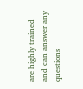are highly trained and can answer any questions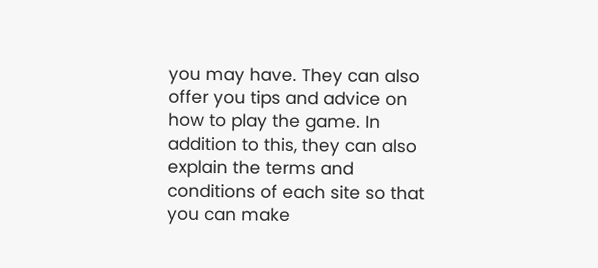you may have. They can also offer you tips and advice on how to play the game. In addition to this, they can also explain the terms and conditions of each site so that you can make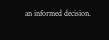an informed decision.